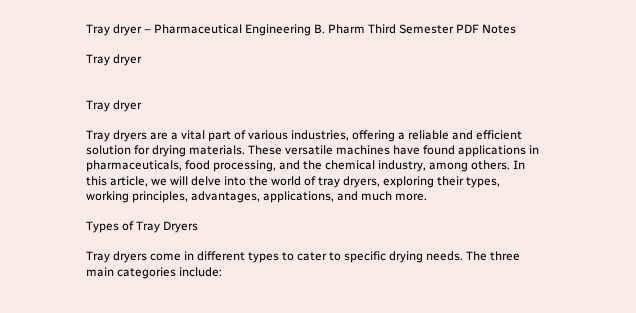Tray dryer – Pharmaceutical Engineering B. Pharm Third Semester PDF Notes

Tray dryer


Tray dryer

Tray dryers are a vital part of various industries, offering a reliable and efficient solution for drying materials. These versatile machines have found applications in pharmaceuticals, food processing, and the chemical industry, among others. In this article, we will delve into the world of tray dryers, exploring their types, working principles, advantages, applications, and much more.

Types of Tray Dryers

Tray dryers come in different types to cater to specific drying needs. The three main categories include: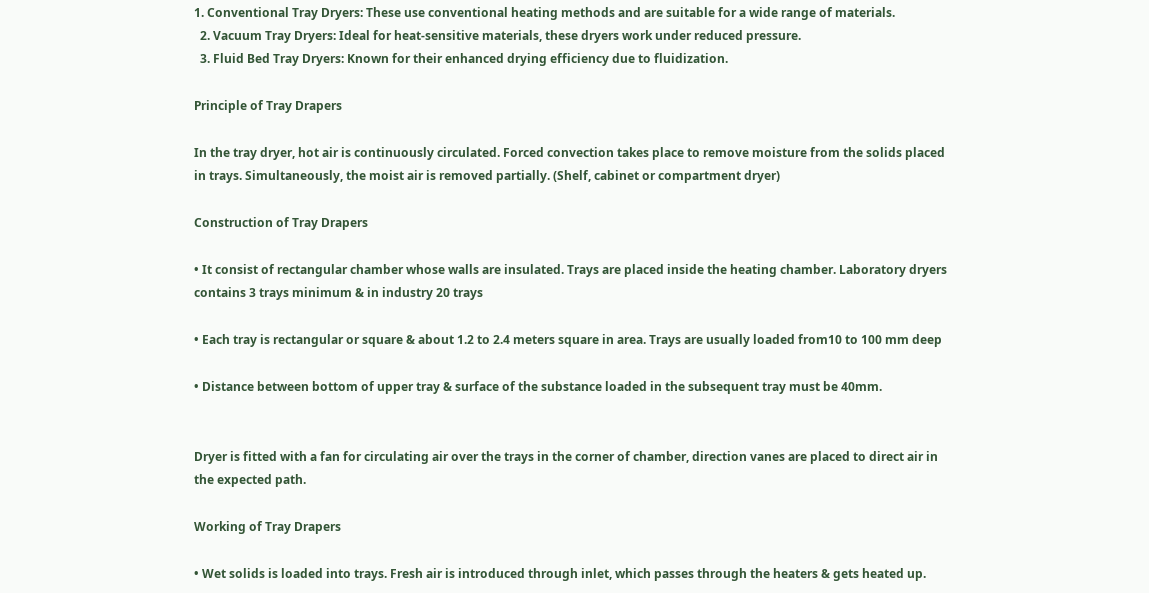1. Conventional Tray Dryers: These use conventional heating methods and are suitable for a wide range of materials.
  2. Vacuum Tray Dryers: Ideal for heat-sensitive materials, these dryers work under reduced pressure.
  3. Fluid Bed Tray Dryers: Known for their enhanced drying efficiency due to fluidization.

Principle of Tray Drapers

In the tray dryer, hot air is continuously circulated. Forced convection takes place to remove moisture from the solids placed in trays. Simultaneously, the moist air is removed partially. (Shelf, cabinet or compartment dryer)

Construction of Tray Drapers

• It consist of rectangular chamber whose walls are insulated. Trays are placed inside the heating chamber. Laboratory dryers contains 3 trays minimum & in industry 20 trays

• Each tray is rectangular or square & about 1.2 to 2.4 meters square in area. Trays are usually loaded from10 to 100 mm deep

• Distance between bottom of upper tray & surface of the substance loaded in the subsequent tray must be 40mm.


Dryer is fitted with a fan for circulating air over the trays in the corner of chamber, direction vanes are placed to direct air in the expected path.

Working of Tray Drapers

• Wet solids is loaded into trays. Fresh air is introduced through inlet, which passes through the heaters & gets heated up.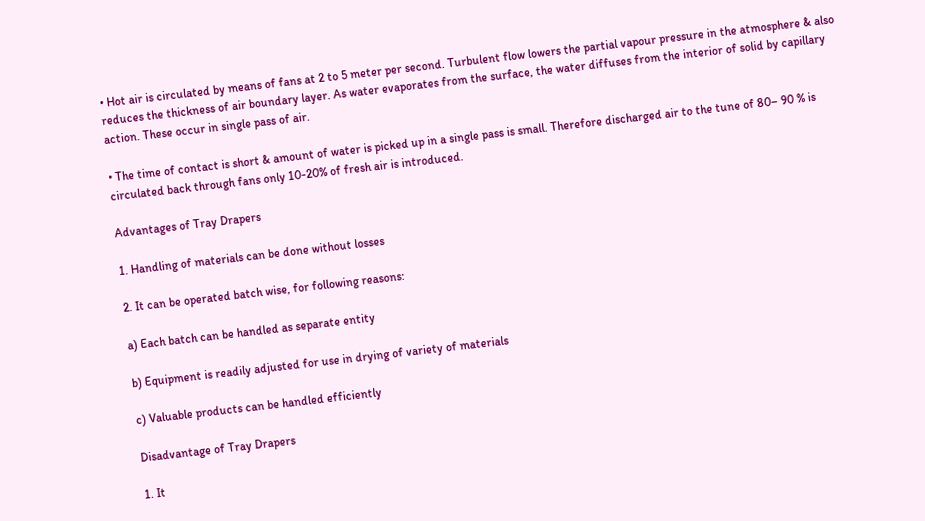• Hot air is circulated by means of fans at 2 to 5 meter per second. Turbulent flow lowers the partial vapour pressure in the atmosphere & also reduces the thickness of air boundary layer. As water evaporates from the surface, the water diffuses from the interior of solid by capillary action. These occur in single pass of air.

• The time of contact is short & amount of water is picked up in a single pass is small. Therefore discharged air to the tune of 80– 90 % is circulated back through fans only 10-20% of fresh air is introduced.

Advantages of Tray Drapers

1. Handling of materials can be done without losses

2. It can be operated batch wise, for following reasons:

a) Each batch can be handled as separate entity

b) Equipment is readily adjusted for use in drying of variety of materials

c) Valuable products can be handled efficiently

Disadvantage of Tray Drapers

1. It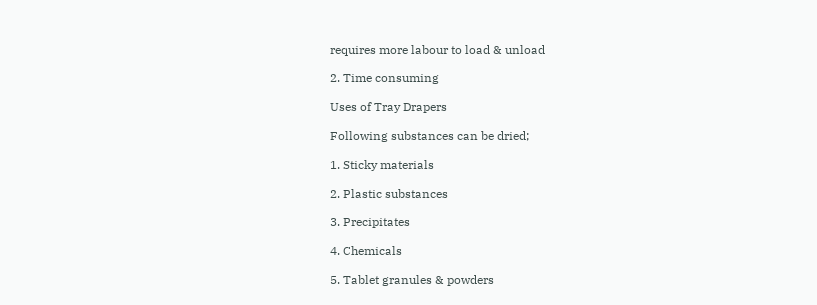requires more labour to load & unload

2. Time consuming

Uses of Tray Drapers

Following substances can be dried;

1. Sticky materials

2. Plastic substances

3. Precipitates

4. Chemicals

5. Tablet granules & powders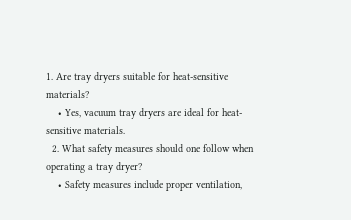1. Are tray dryers suitable for heat-sensitive materials?
    • Yes, vacuum tray dryers are ideal for heat-sensitive materials.
  2. What safety measures should one follow when operating a tray dryer?
    • Safety measures include proper ventilation,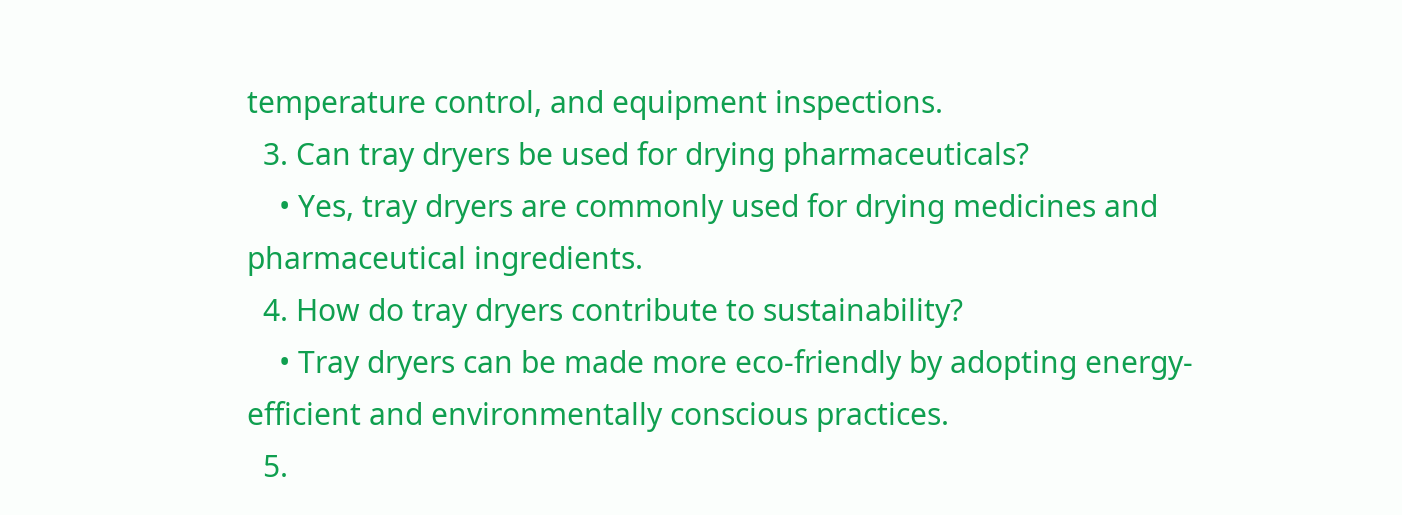temperature control, and equipment inspections.
  3. Can tray dryers be used for drying pharmaceuticals?
    • Yes, tray dryers are commonly used for drying medicines and pharmaceutical ingredients.
  4. How do tray dryers contribute to sustainability?
    • Tray dryers can be made more eco-friendly by adopting energy-efficient and environmentally conscious practices.
  5.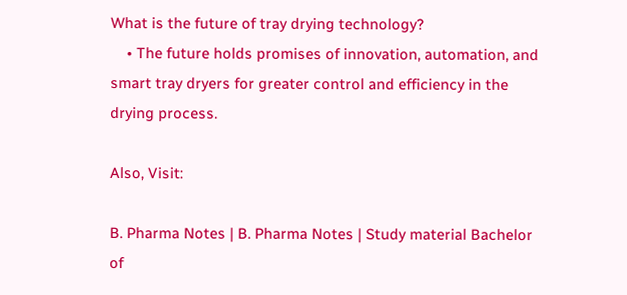What is the future of tray drying technology?
    • The future holds promises of innovation, automation, and smart tray dryers for greater control and efficiency in the drying process.

Also, Visit:

B. Pharma Notes | B. Pharma Notes | Study material Bachelor of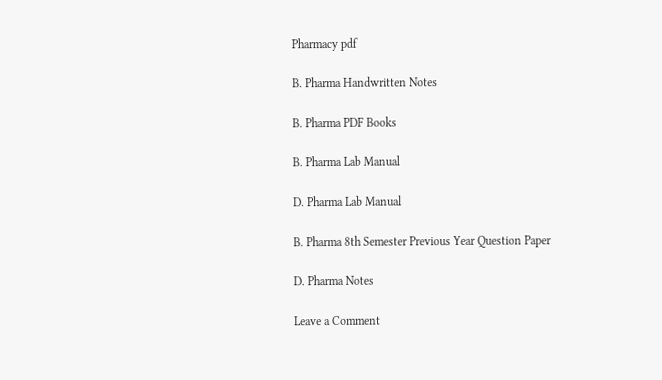Pharmacy pdf

B. Pharma Handwritten Notes

B. Pharma PDF Books

B. Pharma Lab Manual

D. Pharma Lab Manual

B. Pharma 8th Semester Previous Year Question Paper

D. Pharma Notes

Leave a Comment